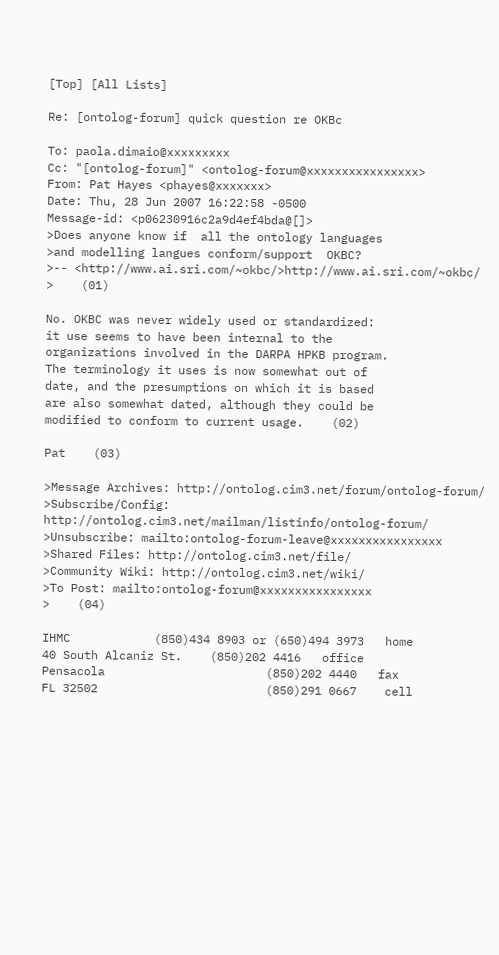[Top] [All Lists]

Re: [ontolog-forum] quick question re OKBc

To: paola.dimaio@xxxxxxxxx
Cc: "[ontolog-forum]" <ontolog-forum@xxxxxxxxxxxxxxxx>
From: Pat Hayes <phayes@xxxxxxx>
Date: Thu, 28 Jun 2007 16:22:58 -0500
Message-id: <p06230916c2a9d4ef4bda@[]>
>Does anyone know if  all the ontology languages
>and modelling langues conform/support  OKBC?
>-- <http://www.ai.sri.com/~okbc/>http://www.ai.sri.com/~okbc/
>    (01)

No. OKBC was never widely used or standardized:
it use seems to have been internal to the
organizations involved in the DARPA HPKB program.
The terminology it uses is now somewhat out of
date, and the presumptions on which it is based
are also somewhat dated, although they could be
modified to conform to current usage.    (02)

Pat    (03)

>Message Archives: http://ontolog.cim3.net/forum/ontolog-forum/
>Subscribe/Config: http://ontolog.cim3.net/mailman/listinfo/ontolog-forum/
>Unsubscribe: mailto:ontolog-forum-leave@xxxxxxxxxxxxxxxx
>Shared Files: http://ontolog.cim3.net/file/
>Community Wiki: http://ontolog.cim3.net/wiki/
>To Post: mailto:ontolog-forum@xxxxxxxxxxxxxxxx
>    (04)

IHMC            (850)434 8903 or (650)494 3973   home
40 South Alcaniz St.    (850)202 4416   office
Pensacola                       (850)202 4440   fax
FL 32502                        (850)291 0667    cell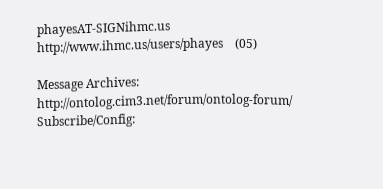phayesAT-SIGNihmc.us       http://www.ihmc.us/users/phayes    (05)

Message Archives: http://ontolog.cim3.net/forum/ontolog-forum/
Subscribe/Config: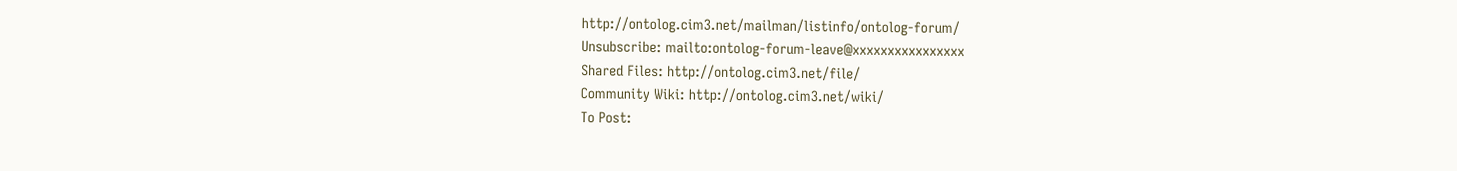http://ontolog.cim3.net/mailman/listinfo/ontolog-forum/
Unsubscribe: mailto:ontolog-forum-leave@xxxxxxxxxxxxxxxx
Shared Files: http://ontolog.cim3.net/file/
Community Wiki: http://ontolog.cim3.net/wiki/
To Post: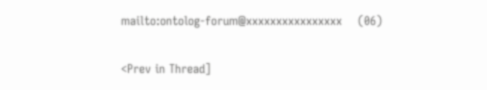mailto:ontolog-forum@xxxxxxxxxxxxxxxx    (06)

<Prev in Thread]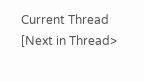Current Thread [Next in Thread>